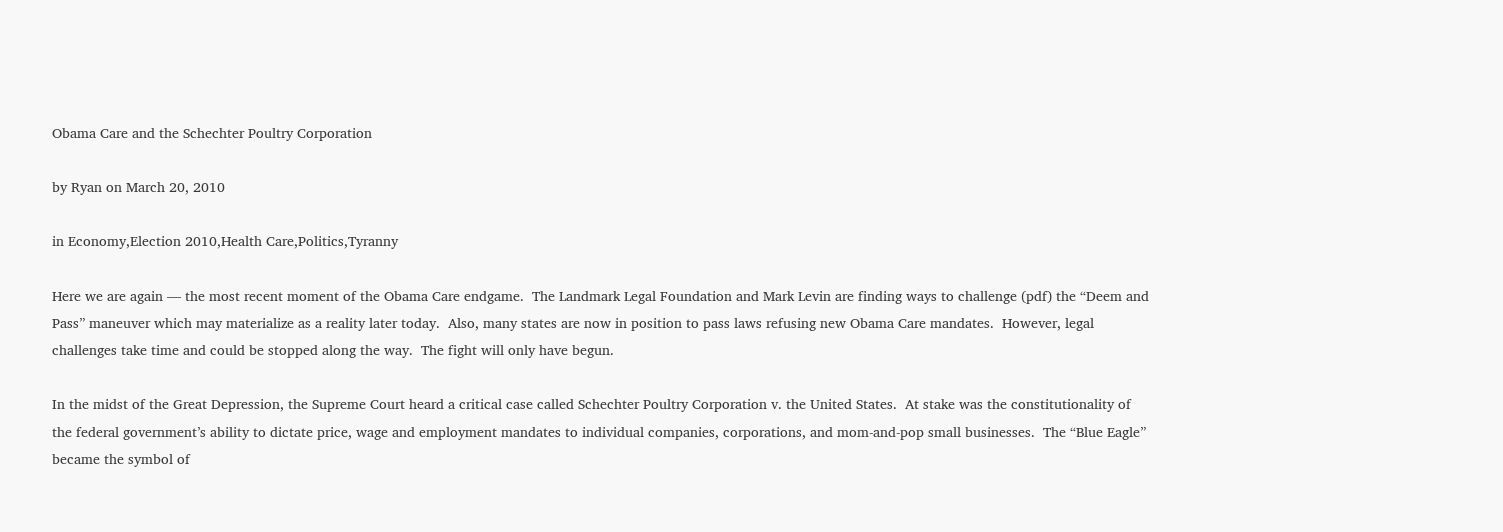Obama Care and the Schechter Poultry Corporation

by Ryan on March 20, 2010

in Economy,Election 2010,Health Care,Politics,Tyranny

Here we are again — the most recent moment of the Obama Care endgame.  The Landmark Legal Foundation and Mark Levin are finding ways to challenge (pdf) the “Deem and Pass” maneuver which may materialize as a reality later today.  Also, many states are now in position to pass laws refusing new Obama Care mandates.  However, legal challenges take time and could be stopped along the way.  The fight will only have begun.

In the midst of the Great Depression, the Supreme Court heard a critical case called Schechter Poultry Corporation v. the United States.  At stake was the constitutionality of the federal government’s ability to dictate price, wage and employment mandates to individual companies, corporations, and mom-and-pop small businesses.  The “Blue Eagle” became the symbol of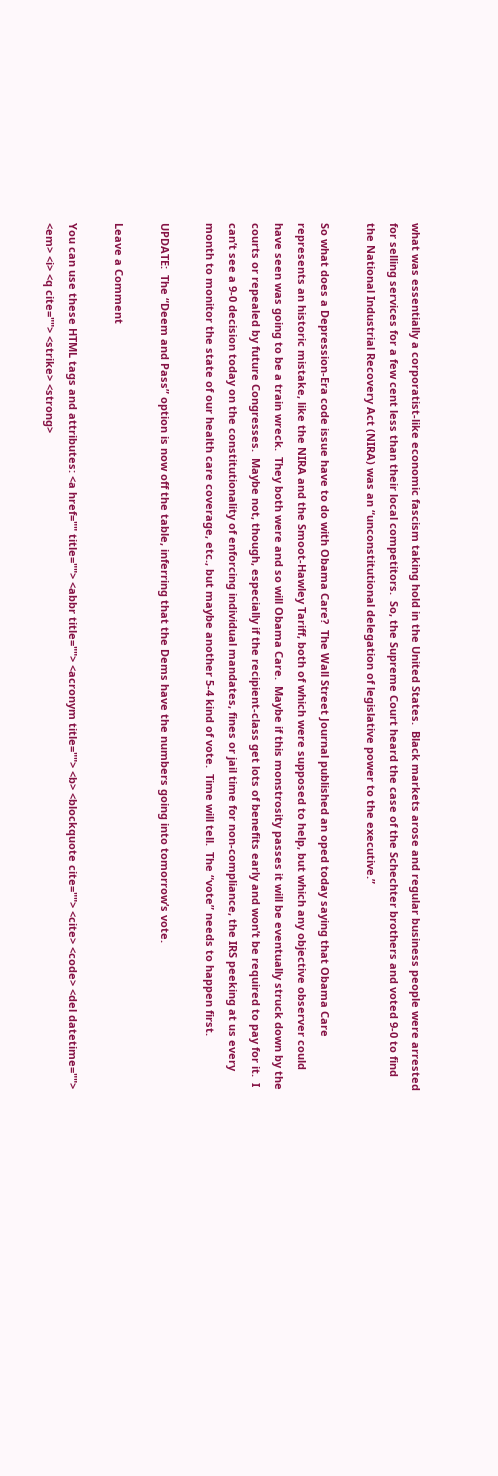what was essentially a corporatist-like economic fascism taking hold in the United States.  Black markets arose and regular business people were arrested for selling services for a few cent less than their local competitors.  So, the Supreme Court heard the case of the Schechter brothers and voted 9-0 to find the National Industrial Recovery Act (NIRA) was an “unconstitutional delegation of legislative power to the executive.”

So what does a Depression-Era code issue have to do with Obama Care?  The Wall Street Journal published an oped today saying that Obama Care represents an historic mistake, like the NIRA and the Smoot-Hawley Tariff, both of which were supposed to help, but which any objective observer could have seen was going to be a train wreck.  They both were and so will Obama Care.  Maybe if this monstrosity passes it will be eventually struck down by the courts or repealed by future Congresses.  Maybe not, though, especially if the recipient-class get lots of benefits early and won’t be required to pay for it.  I can’t see a 9-0 decision today on the constitutionality of enforcing individual mandates, fines or jail time for non-compliance, the IRS peeking at us every month to monitor the state of our health care coverage, etc., but maybe another 5-4 kind of vote.  Time will tell.  The “vote” needs to happen first.

UPDATE:  The “Deem and Pass” option is now off the table, inferring that the Dems have the numbers going into tomorrow’s vote.

Leave a Comment

You can use these HTML tags and attributes: <a href="" title=""> <abbr title=""> <acronym title=""> <b> <blockquote cite=""> <cite> <code> <del datetime=""> <em> <i> <q cite=""> <strike> <strong>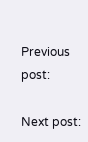Previous post:

Next post: